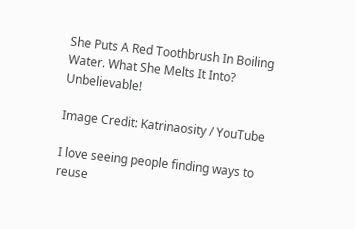She Puts A Red Toothbrush In Boiling Water. What She Melts It Into? Unbelievable!

Image Credit: Katrinaosity / YouTube

I love seeing people finding ways to reuse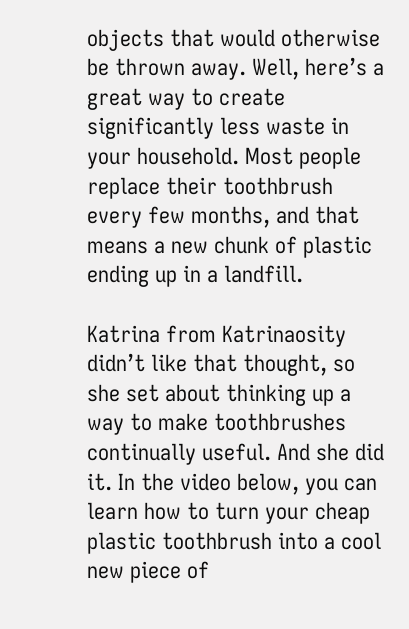objects that would otherwise be thrown away. Well, here’s a great way to create significantly less waste in your household. Most people replace their toothbrush every few months, and that means a new chunk of plastic ending up in a landfill.

Katrina from Katrinaosity didn’t like that thought, so she set about thinking up a way to make toothbrushes continually useful. And she did it. In the video below, you can learn how to turn your cheap plastic toothbrush into a cool new piece of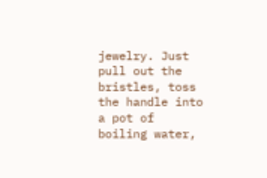jewelry. Just pull out the bristles, toss the handle into a pot of boiling water,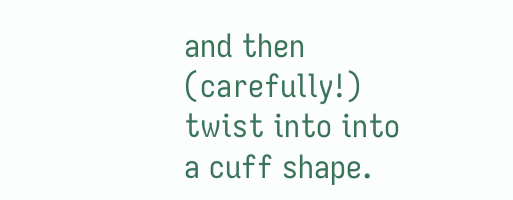and then (carefully!) twist into into a cuff shape.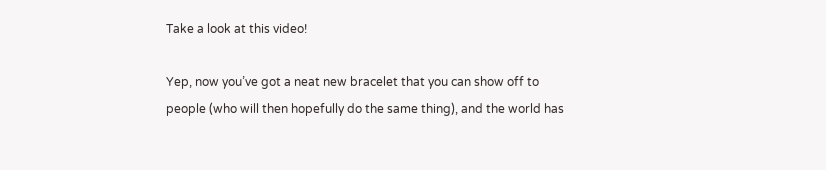Take a look at this video!

Yep, now you’ve got a neat new bracelet that you can show off to people (who will then hopefully do the same thing), and the world has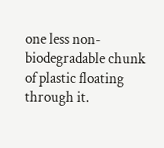one less non-biodegradable chunk of plastic floating through it.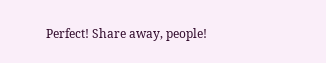Perfect! Share away, people!